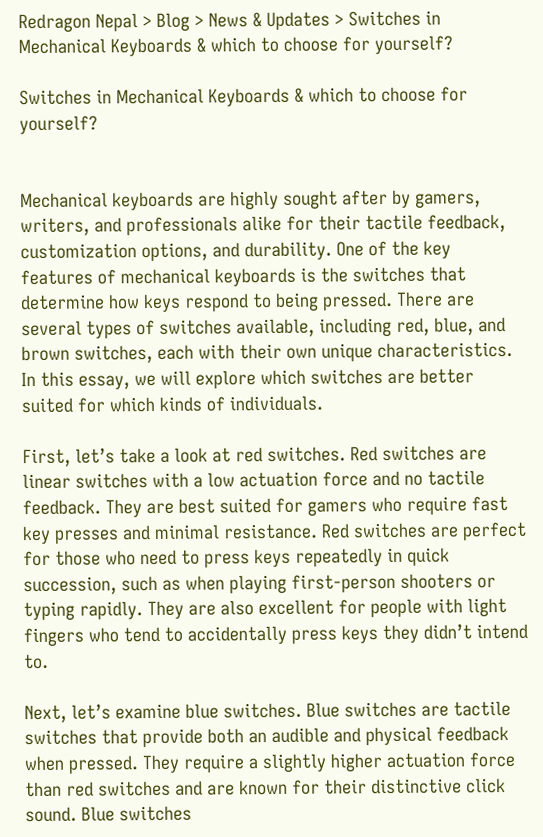Redragon Nepal > Blog > News & Updates > Switches in Mechanical Keyboards & which to choose for yourself?

Switches in Mechanical Keyboards & which to choose for yourself?


Mechanical keyboards are highly sought after by gamers, writers, and professionals alike for their tactile feedback, customization options, and durability. One of the key features of mechanical keyboards is the switches that determine how keys respond to being pressed. There are several types of switches available, including red, blue, and brown switches, each with their own unique characteristics. In this essay, we will explore which switches are better suited for which kinds of individuals.

First, let’s take a look at red switches. Red switches are linear switches with a low actuation force and no tactile feedback. They are best suited for gamers who require fast key presses and minimal resistance. Red switches are perfect for those who need to press keys repeatedly in quick succession, such as when playing first-person shooters or typing rapidly. They are also excellent for people with light fingers who tend to accidentally press keys they didn’t intend to.

Next, let’s examine blue switches. Blue switches are tactile switches that provide both an audible and physical feedback when pressed. They require a slightly higher actuation force than red switches and are known for their distinctive click sound. Blue switches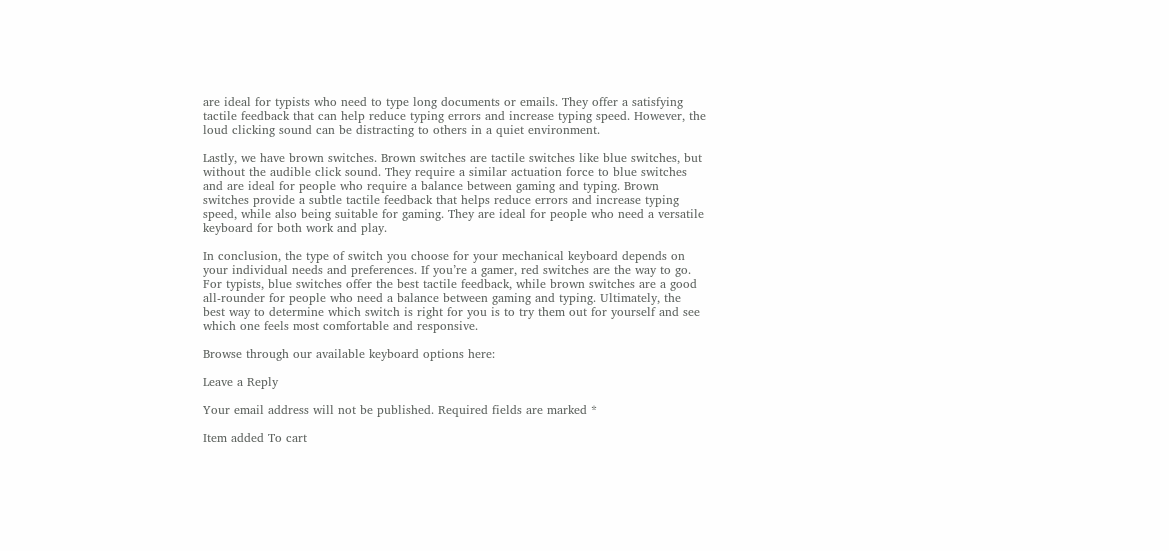are ideal for typists who need to type long documents or emails. They offer a satisfying tactile feedback that can help reduce typing errors and increase typing speed. However, the loud clicking sound can be distracting to others in a quiet environment.

Lastly, we have brown switches. Brown switches are tactile switches like blue switches, but without the audible click sound. They require a similar actuation force to blue switches and are ideal for people who require a balance between gaming and typing. Brown switches provide a subtle tactile feedback that helps reduce errors and increase typing speed, while also being suitable for gaming. They are ideal for people who need a versatile keyboard for both work and play.

In conclusion, the type of switch you choose for your mechanical keyboard depends on your individual needs and preferences. If you’re a gamer, red switches are the way to go. For typists, blue switches offer the best tactile feedback, while brown switches are a good all-rounder for people who need a balance between gaming and typing. Ultimately, the best way to determine which switch is right for you is to try them out for yourself and see which one feels most comfortable and responsive.

Browse through our available keyboard options here:

Leave a Reply

Your email address will not be published. Required fields are marked *

Item added To cart